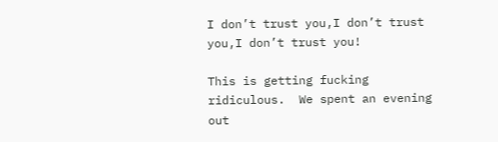I don’t trust you,I don’t trust you,I don’t trust you!

This is getting fucking ridiculous.  We spent an evening out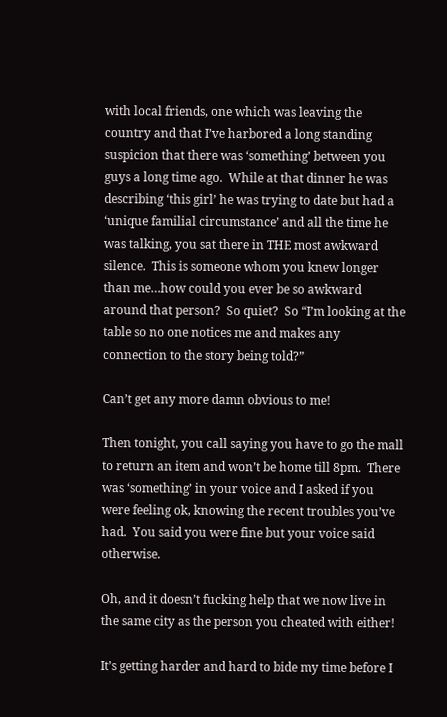with local friends, one which was leaving the country and that I’ve harbored a long standing suspicion that there was ‘something’ between you guys a long time ago.  While at that dinner he was describing ‘this girl’ he was trying to date but had a ‘unique familial circumstance’ and all the time he was talking, you sat there in THE most awkward silence.  This is someone whom you knew longer than me…how could you ever be so awkward around that person?  So quiet?  So “I’m looking at the table so no one notices me and makes any connection to the story being told?”

Can’t get any more damn obvious to me!

Then tonight, you call saying you have to go the mall to return an item and won’t be home till 8pm.  There was ‘something’ in your voice and I asked if you were feeling ok, knowing the recent troubles you’ve had.  You said you were fine but your voice said otherwise.

Oh, and it doesn’t fucking help that we now live in the same city as the person you cheated with either!

It’s getting harder and hard to bide my time before I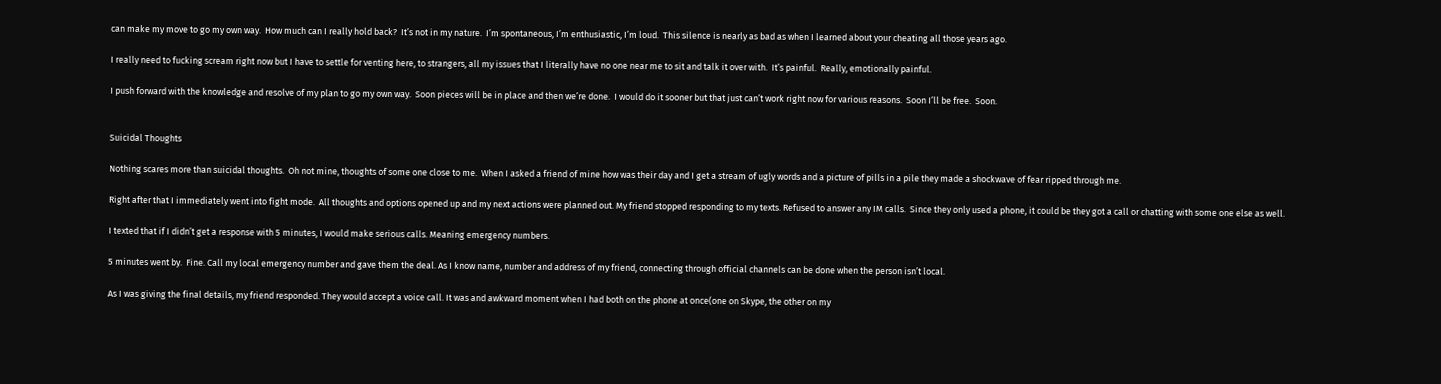can make my move to go my own way.  How much can I really hold back?  It’s not in my nature.  I’m spontaneous, I’m enthusiastic, I’m loud.  This silence is nearly as bad as when I learned about your cheating all those years ago.

I really need to fucking scream right now but I have to settle for venting here, to strangers, all my issues that I literally have no one near me to sit and talk it over with.  It’s painful.  Really, emotionally painful.

I push forward with the knowledge and resolve of my plan to go my own way.  Soon pieces will be in place and then we’re done.  I would do it sooner but that just can’t work right now for various reasons.  Soon I’ll be free.  Soon.


Suicidal Thoughts

Nothing scares more than suicidal thoughts.  Oh not mine, thoughts of some one close to me.  When I asked a friend of mine how was their day and I get a stream of ugly words and a picture of pills in a pile they made a shockwave of fear ripped through me.

Right after that I immediately went into fight mode.  All thoughts and options opened up and my next actions were planned out. My friend stopped responding to my texts. Refused to answer any IM calls.  Since they only used a phone, it could be they got a call or chatting with some one else as well.

I texted that if I didn’t get a response with 5 minutes, I would make serious calls. Meaning emergency numbers.

5 minutes went by.  Fine. Call my local emergency number and gave them the deal. As I know name, number and address of my friend, connecting through official channels can be done when the person isn’t local.

As I was giving the final details, my friend responded. They would accept a voice call. It was and awkward moment when I had both on the phone at once(one on Skype, the other on my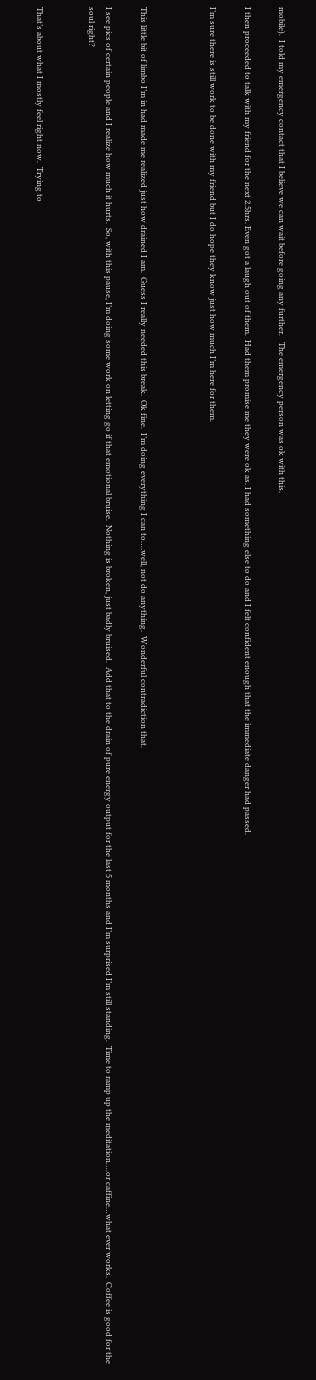mobile).  I told my emergency contact that I believe we can wait before going any further.   The emergency person was ok with this.

I then proceeded to talk with my friend for the next 2.5hrs. Even got a laugh out of them.  Had them promise me they were ok as. I had something else to do and I felt confident enough that the immediate danger had passed.

I’m sure there is still work to be done with my friend but I do hope they know just how much I’m here for them.



This little bit of limbo I’m in had made me realized just how drained I am.  Guess I really needed this break.  Ok fine.  I’m doing everything I can to….well, not do anything.  Wonderful contradiction that.

I see pics of certain people and I realize how much it hurts.  So, with this pause, I’m doing some work on letting go if that emotional bruise.  Nothing is broken, just badly bruised.  Add that to the drain of pure energy output for the last 5 months and I’m surprised I’m still standing.  Time to ramp up the meditation….or caffine…what ever works.  Coffee is good for the soul right?


That’s about what I mostly feel right now.  Trying to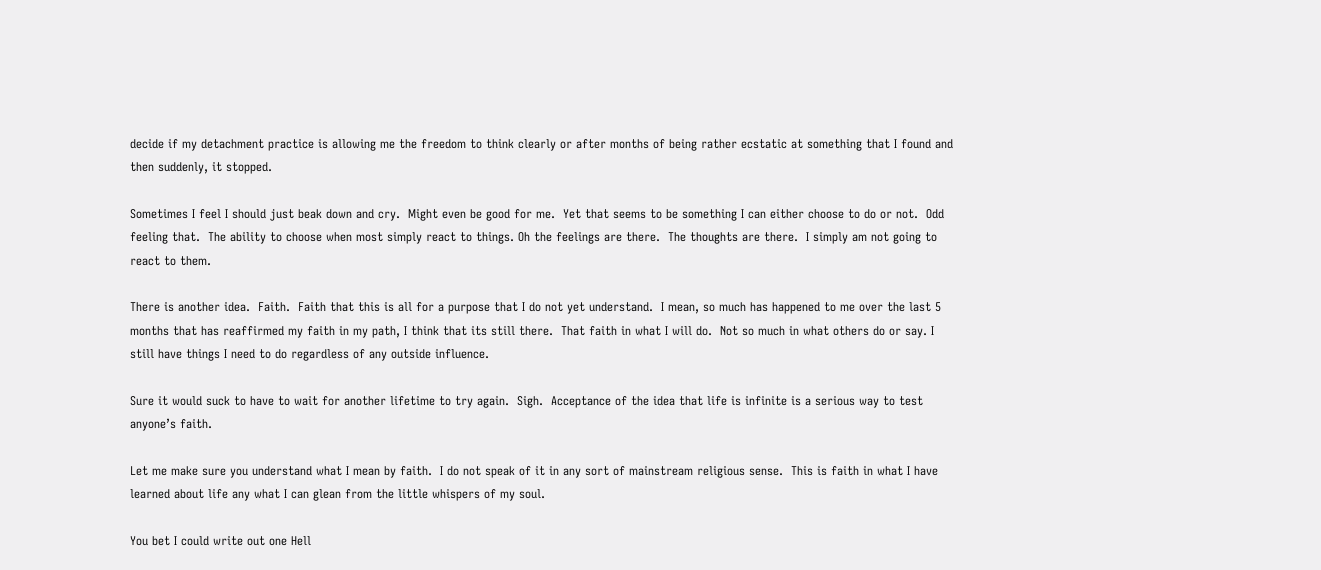decide if my detachment practice is allowing me the freedom to think clearly or after months of being rather ecstatic at something that I found and then suddenly, it stopped.

Sometimes I feel I should just beak down and cry.  Might even be good for me.  Yet that seems to be something I can either choose to do or not.  Odd feeling that.  The ability to choose when most simply react to things. Oh the feelings are there.  The thoughts are there.  I simply am not going to react to them.

There is another idea.  Faith.  Faith that this is all for a purpose that I do not yet understand.  I mean, so much has happened to me over the last 5 months that has reaffirmed my faith in my path, I think that its still there.  That faith in what I will do.  Not so much in what others do or say. I still have things I need to do regardless of any outside influence.

Sure it would suck to have to wait for another lifetime to try again.  Sigh.  Acceptance of the idea that life is infinite is a serious way to test anyone’s faith.

Let me make sure you understand what I mean by faith.  I do not speak of it in any sort of mainstream religious sense.  This is faith in what I have learned about life any what I can glean from the little whispers of my soul.

You bet I could write out one Hell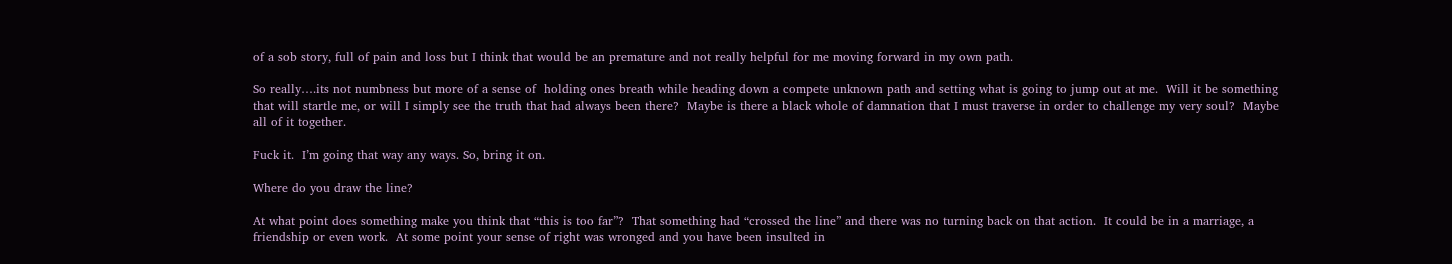of a sob story, full of pain and loss but I think that would be an premature and not really helpful for me moving forward in my own path.

So really….its not numbness but more of a sense of  holding ones breath while heading down a compete unknown path and setting what is going to jump out at me.  Will it be something that will startle me, or will I simply see the truth that had always been there?  Maybe is there a black whole of damnation that I must traverse in order to challenge my very soul?  Maybe all of it together.

Fuck it.  I’m going that way any ways. So, bring it on.

Where do you draw the line?

At what point does something make you think that “this is too far”?  That something had “crossed the line” and there was no turning back on that action.  It could be in a marriage, a friendship or even work.  At some point your sense of right was wronged and you have been insulted in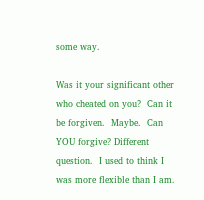some way.

Was it your significant other who cheated on you?  Can it be forgiven.  Maybe.  Can YOU forgive? Different question.  I used to think I was more flexible than I am.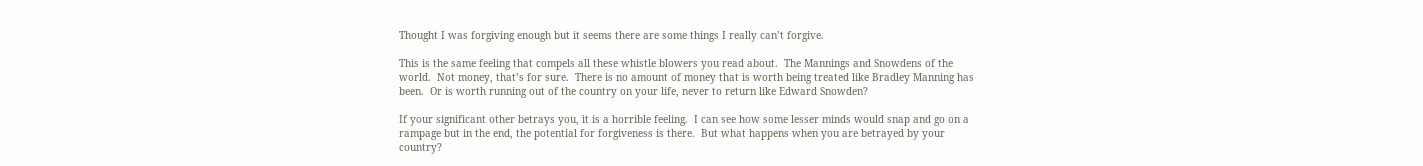Thought I was forgiving enough but it seems there are some things I really can’t forgive.

This is the same feeling that compels all these whistle blowers you read about.  The Mannings and Snowdens of the world.  Not money, that’s for sure.  There is no amount of money that is worth being treated like Bradley Manning has been.  Or is worth running out of the country on your life, never to return like Edward Snowden?

If your significant other betrays you, it is a horrible feeling.  I can see how some lesser minds would snap and go on a rampage but in the end, the potential for forgiveness is there.  But what happens when you are betrayed by your country?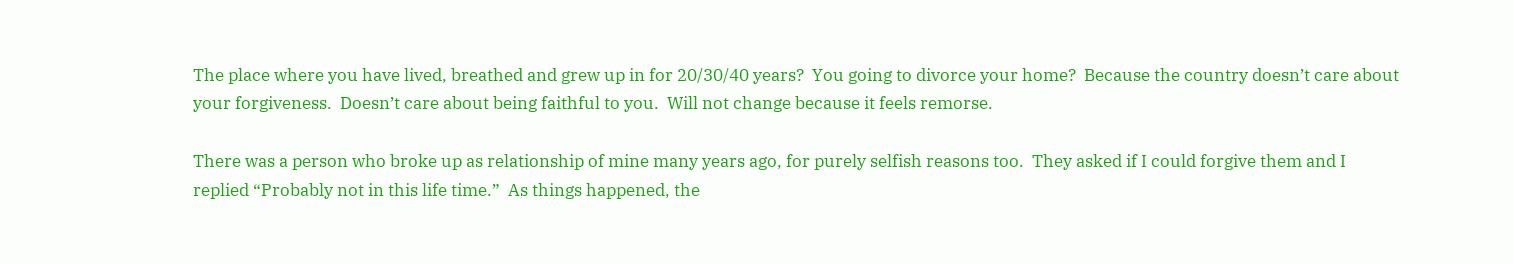The place where you have lived, breathed and grew up in for 20/30/40 years?  You going to divorce your home?  Because the country doesn’t care about your forgiveness.  Doesn’t care about being faithful to you.  Will not change because it feels remorse.

There was a person who broke up as relationship of mine many years ago, for purely selfish reasons too.  They asked if I could forgive them and I replied “Probably not in this life time.”  As things happened, the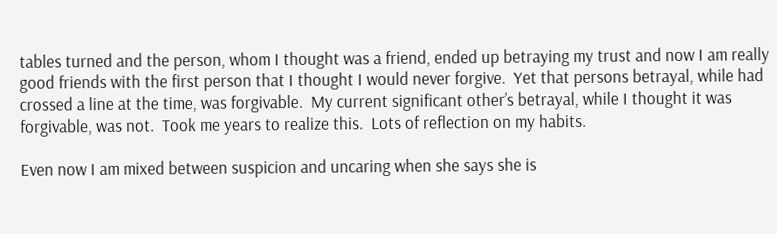tables turned and the person, whom I thought was a friend, ended up betraying my trust and now I am really good friends with the first person that I thought I would never forgive.  Yet that persons betrayal, while had crossed a line at the time, was forgivable.  My current significant other’s betrayal, while I thought it was forgivable, was not.  Took me years to realize this.  Lots of reflection on my habits.

Even now I am mixed between suspicion and uncaring when she says she is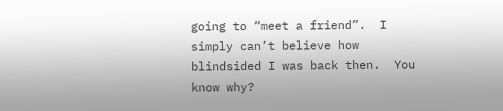going to “meet a friend”.  I simply can’t believe how blindsided I was back then.  You know why?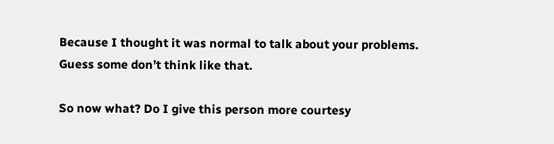Because I thought it was normal to talk about your problems.  Guess some don’t think like that.

So now what? Do I give this person more courtesy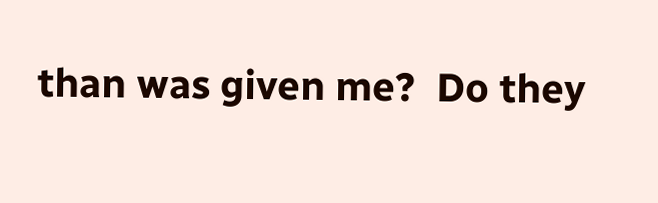than was given me?  Do they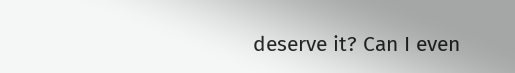deserve it? Can I even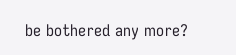be bothered any more?